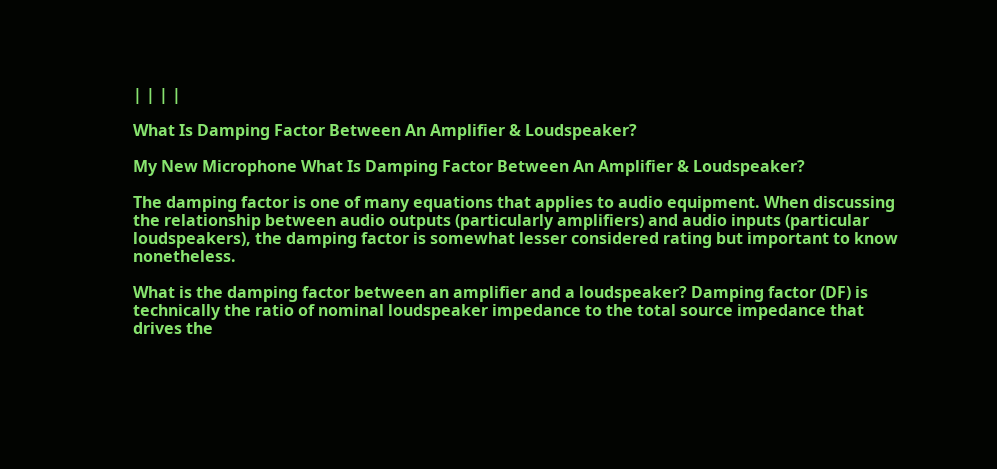| | | |

What Is Damping Factor Between An Amplifier & Loudspeaker?

My New Microphone What Is Damping Factor Between An Amplifier & Loudspeaker?

The damping factor is one of many equations that applies to audio equipment. When discussing the relationship between audio outputs (particularly amplifiers) and audio inputs (particular loudspeakers), the damping factor is somewhat lesser considered rating but important to know nonetheless.

What is the damping factor between an amplifier and a loudspeaker? Damping factor (DF) is technically the ratio of nominal loudspeaker impedance to the total source impedance that drives the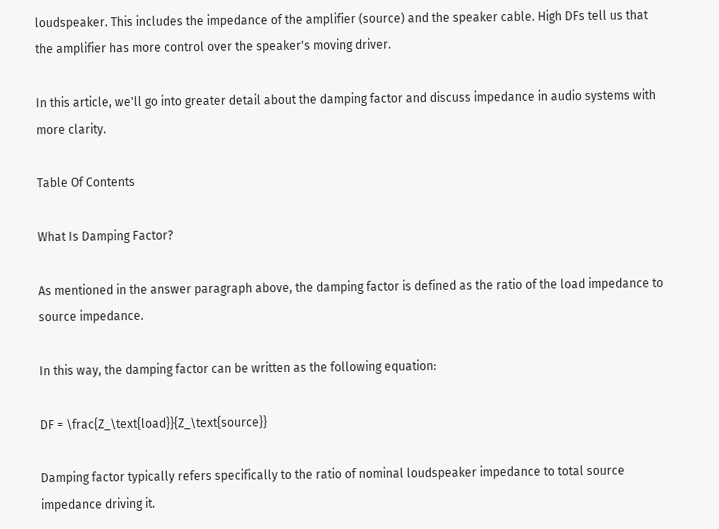loudspeaker. This includes the impedance of the amplifier (source) and the speaker cable. High DFs tell us that the amplifier has more control over the speaker's moving driver.

In this article, we'll go into greater detail about the damping factor and discuss impedance in audio systems with more clarity.

Table Of Contents

What Is Damping Factor?

As mentioned in the answer paragraph above, the damping factor is defined as the ratio of the load impedance to source impedance.

In this way, the damping factor can be written as the following equation:

DF = \frac{Z_\text{load}}{Z_\text{source}}

Damping factor typically refers specifically to the ratio of nominal loudspeaker impedance to total source impedance driving it.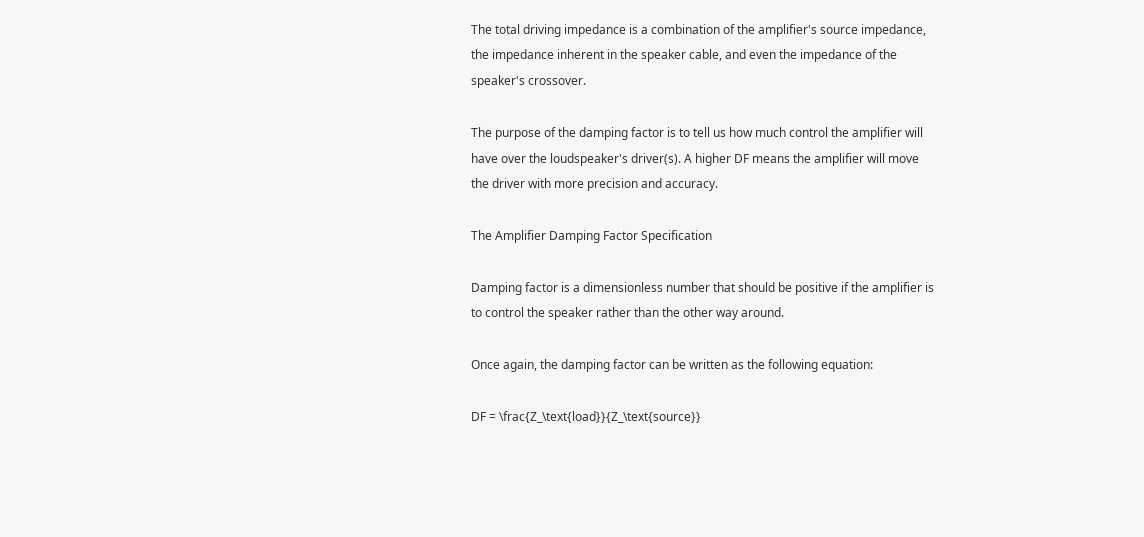The total driving impedance is a combination of the amplifier's source impedance, the impedance inherent in the speaker cable, and even the impedance of the speaker's crossover.

The purpose of the damping factor is to tell us how much control the amplifier will have over the loudspeaker's driver(s). A higher DF means the amplifier will move the driver with more precision and accuracy.

The Amplifier Damping Factor Specification

Damping factor is a dimensionless number that should be positive if the amplifier is to control the speaker rather than the other way around.

Once again, the damping factor can be written as the following equation:

DF = \frac{Z_\text{load}}{Z_\text{source}}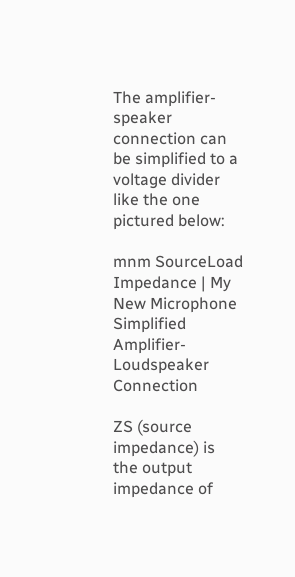The amplifier-speaker connection can be simplified to a voltage divider like the one pictured below:

mnm SourceLoad Impedance | My New Microphone
Simplified Amplifier-Loudspeaker Connection

ZS (source impedance) is the output impedance of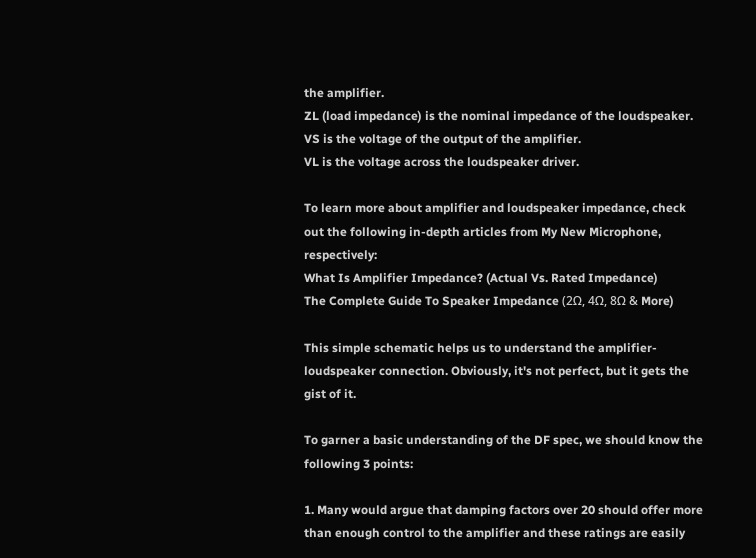the amplifier.
ZL (load impedance) is the nominal impedance of the loudspeaker.
VS is the voltage of the output of the amplifier.
VL is the voltage across the loudspeaker driver.

To learn more about amplifier and loudspeaker impedance, check out the following in-depth articles from My New Microphone, respectively:
What Is Amplifier Impedance? (Actual Vs. Rated Impedance)
The Complete Guide To Speaker Impedance (2Ω, 4Ω, 8Ω & More)

This simple schematic helps us to understand the amplifier-loudspeaker connection. Obviously, it's not perfect, but it gets the gist of it.

To garner a basic understanding of the DF spec, we should know the following 3 points:

1. Many would argue that damping factors over 20 should offer more than enough control to the amplifier and these ratings are easily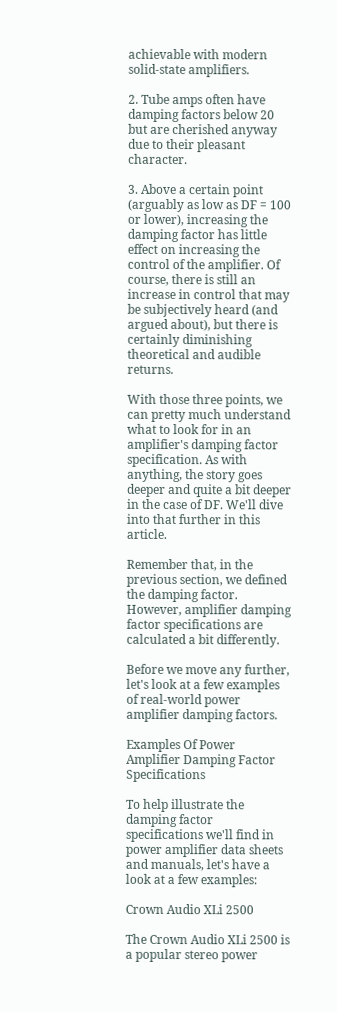achievable with modern solid-state amplifiers.

2. Tube amps often have damping factors below 20 but are cherished anyway due to their pleasant character.

3. Above a certain point (arguably as low as DF = 100 or lower), increasing the damping factor has little effect on increasing the control of the amplifier. Of course, there is still an increase in control that may be subjectively heard (and argued about), but there is certainly diminishing theoretical and audible returns.

With those three points, we can pretty much understand what to look for in an amplifier's damping factor specification. As with anything, the story goes deeper and quite a bit deeper in the case of DF. We'll dive into that further in this article.

Remember that, in the previous section, we defined the damping factor. However, amplifier damping factor specifications are calculated a bit differently.

Before we move any further, let's look at a few examples of real-world power amplifier damping factors.

Examples Of Power Amplifier Damping Factor Specifications

To help illustrate the damping factor specifications we'll find in power amplifier data sheets and manuals, let's have a look at a few examples:

Crown Audio XLi 2500

The Crown Audio XLi 2500 is a popular stereo power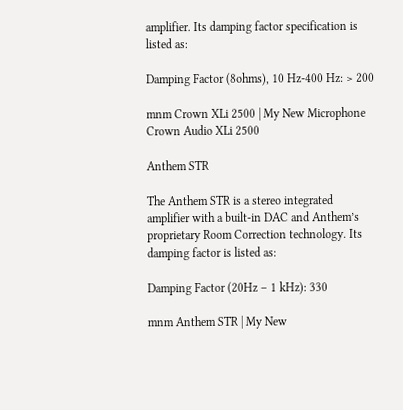amplifier. Its damping factor specification is listed as:

Damping Factor (8ohms), 10 Hz-400 Hz: > 200

mnm Crown XLi 2500 | My New Microphone
Crown Audio XLi 2500

Anthem STR

The Anthem STR is a stereo integrated amplifier with a built-in DAC and Anthem’s proprietary Room Correction technology. Its damping factor is listed as:

Damping Factor (20Hz – 1 kHz): 330

mnm Anthem STR | My New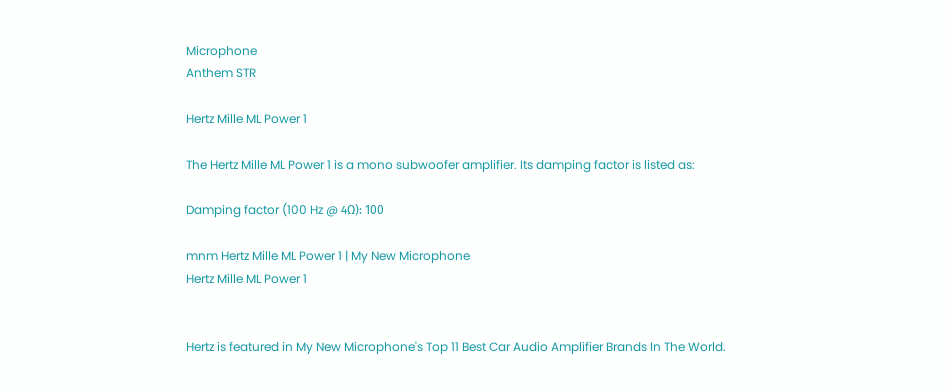Microphone
Anthem STR

Hertz Mille ML Power 1

The Hertz Mille ML Power 1 is a mono subwoofer amplifier. Its damping factor is listed as:

Damping factor (100 Hz @ 4Ω): 100

mnm Hertz Mille ML Power 1 | My New Microphone
Hertz Mille ML Power 1


Hertz is featured in My New Microphone's Top 11 Best Car Audio Amplifier Brands In The World.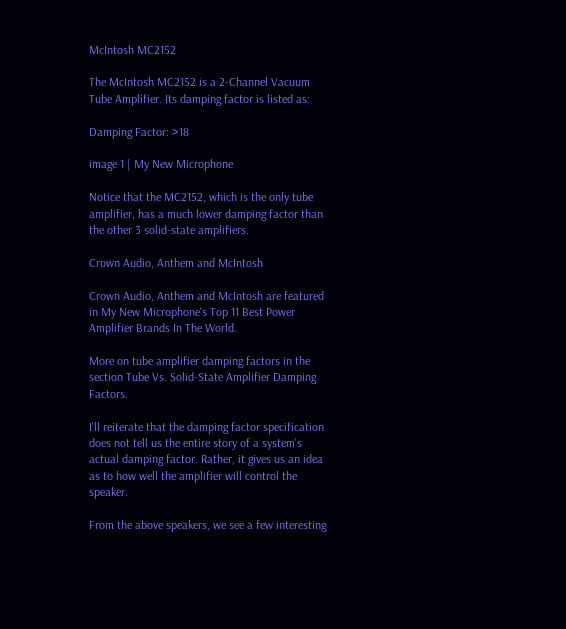McIntosh MC2152

The McIntosh MC2152 is a 2-Channel Vacuum Tube Amplifier. Its damping factor is listed as:

Damping Factor: >18

image 1 | My New Microphone

Notice that the MC2152, which is the only tube amplifier, has a much lower damping factor than the other 3 solid-state amplifiers.

Crown Audio, Anthem and McIntosh

Crown Audio, Anthem and McIntosh are featured in My New Microphone's Top 11 Best Power Amplifier Brands In The World.

More on tube amplifier damping factors in the section Tube Vs. Solid-State Amplifier Damping Factors.

I'll reiterate that the damping factor specification does not tell us the entire story of a system's actual damping factor. Rather, it gives us an idea as to how well the amplifier will control the speaker.

From the above speakers, we see a few interesting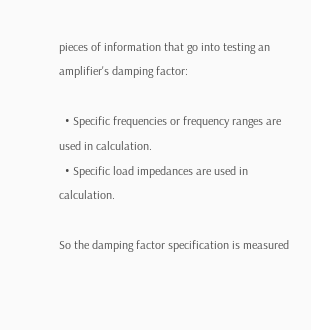pieces of information that go into testing an amplifier's damping factor:

  • Specific frequencies or frequency ranges are used in calculation.
  • Specific load impedances are used in calculation.

So the damping factor specification is measured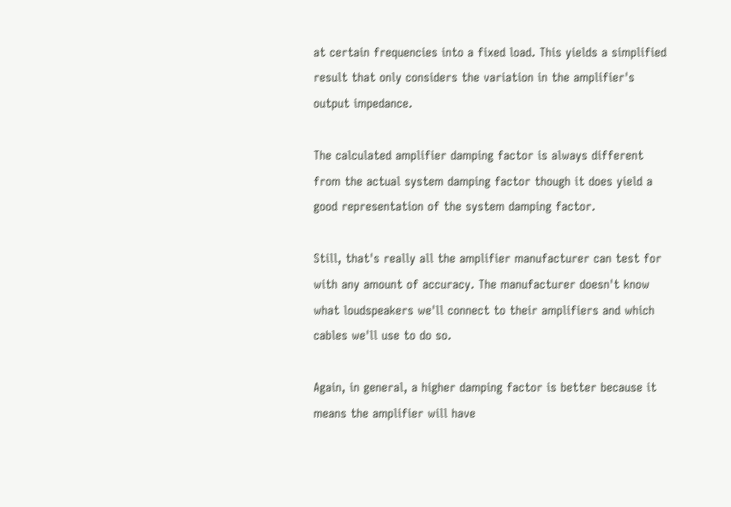at certain frequencies into a fixed load. This yields a simplified result that only considers the variation in the amplifier's output impedance.

The calculated amplifier damping factor is always different from the actual system damping factor though it does yield a good representation of the system damping factor.

Still, that's really all the amplifier manufacturer can test for with any amount of accuracy. The manufacturer doesn't know what loudspeakers we'll connect to their amplifiers and which cables we'll use to do so.

Again, in general, a higher damping factor is better because it means the amplifier will have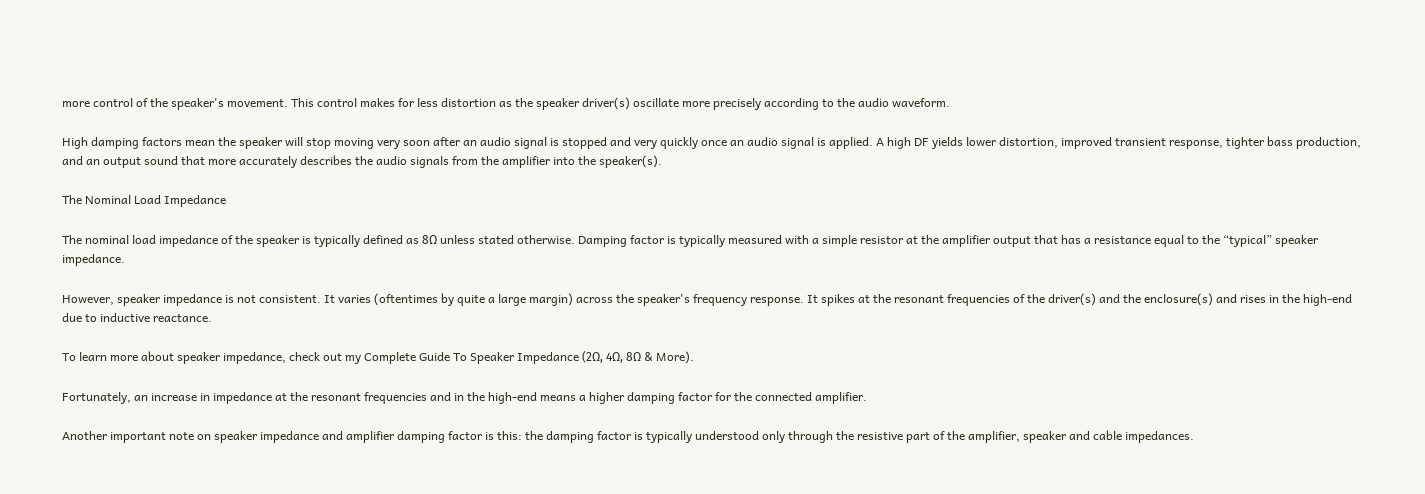more control of the speaker's movement. This control makes for less distortion as the speaker driver(s) oscillate more precisely according to the audio waveform.

High damping factors mean the speaker will stop moving very soon after an audio signal is stopped and very quickly once an audio signal is applied. A high DF yields lower distortion, improved transient response, tighter bass production, and an output sound that more accurately describes the audio signals from the amplifier into the speaker(s).

The Nominal Load Impedance

The nominal load impedance of the speaker is typically defined as 8Ω unless stated otherwise. Damping factor is typically measured with a simple resistor at the amplifier output that has a resistance equal to the “typical” speaker impedance.

However, speaker impedance is not consistent. It varies (oftentimes by quite a large margin) across the speaker's frequency response. It spikes at the resonant frequencies of the driver(s) and the enclosure(s) and rises in the high-end due to inductive reactance.

To learn more about speaker impedance, check out my Complete Guide To Speaker Impedance (2Ω, 4Ω, 8Ω & More).

Fortunately, an increase in impedance at the resonant frequencies and in the high-end means a higher damping factor for the connected amplifier.

Another important note on speaker impedance and amplifier damping factor is this: the damping factor is typically understood only through the resistive part of the amplifier, speaker and cable impedances.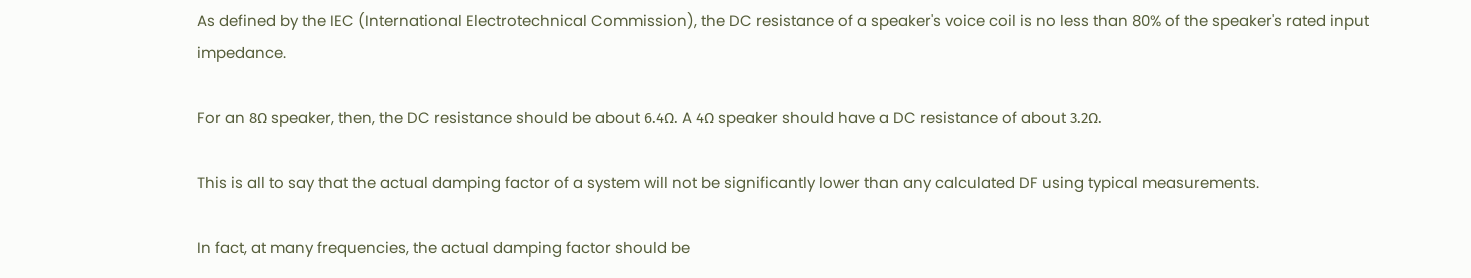As defined by the IEC (International Electrotechnical Commission), the DC resistance of a speaker's voice coil is no less than 80% of the speaker's rated input impedance.

For an 8Ω speaker, then, the DC resistance should be about 6.4Ω. A 4Ω speaker should have a DC resistance of about 3.2Ω.

This is all to say that the actual damping factor of a system will not be significantly lower than any calculated DF using typical measurements.

In fact, at many frequencies, the actual damping factor should be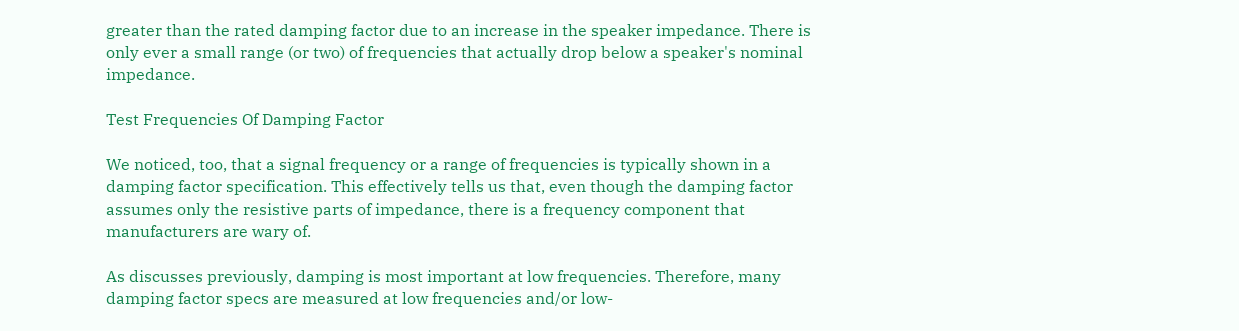greater than the rated damping factor due to an increase in the speaker impedance. There is only ever a small range (or two) of frequencies that actually drop below a speaker's nominal impedance.

Test Frequencies Of Damping Factor

We noticed, too, that a signal frequency or a range of frequencies is typically shown in a damping factor specification. This effectively tells us that, even though the damping factor assumes only the resistive parts of impedance, there is a frequency component that manufacturers are wary of.

As discusses previously, damping is most important at low frequencies. Therefore, many damping factor specs are measured at low frequencies and/or low-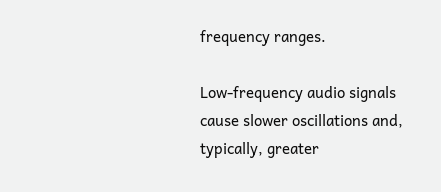frequency ranges.

Low-frequency audio signals cause slower oscillations and, typically, greater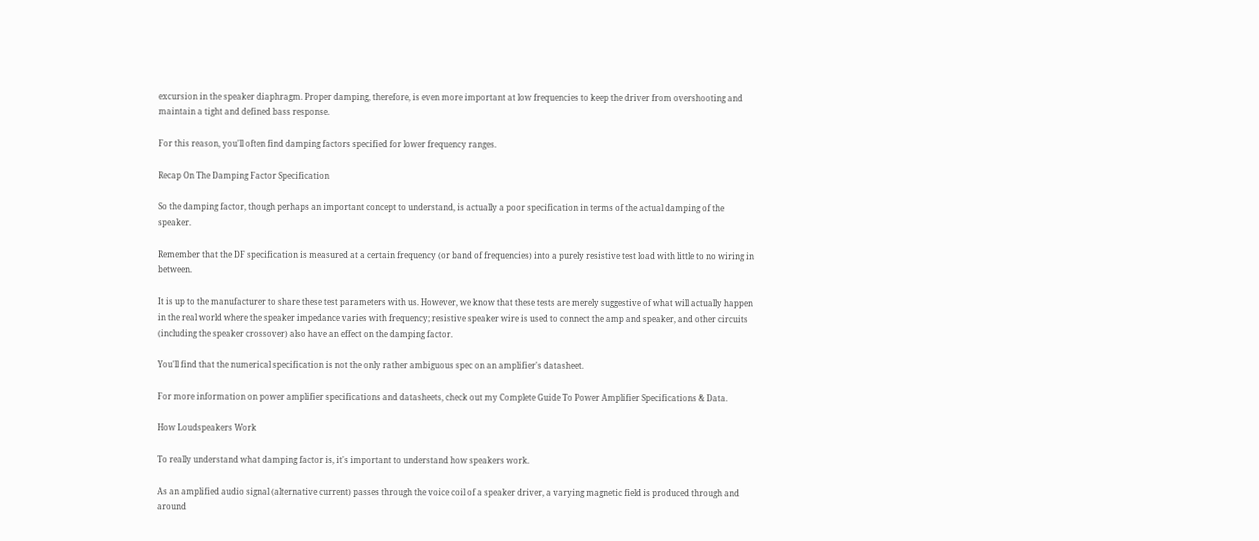excursion in the speaker diaphragm. Proper damping, therefore, is even more important at low frequencies to keep the driver from overshooting and maintain a tight and defined bass response.

For this reason, you'll often find damping factors specified for lower frequency ranges.

Recap On The Damping Factor Specification

So the damping factor, though perhaps an important concept to understand, is actually a poor specification in terms of the actual damping of the speaker.

Remember that the DF specification is measured at a certain frequency (or band of frequencies) into a purely resistive test load with little to no wiring in between.

It is up to the manufacturer to share these test parameters with us. However, we know that these tests are merely suggestive of what will actually happen in the real world where the speaker impedance varies with frequency; resistive speaker wire is used to connect the amp and speaker, and other circuits (including the speaker crossover) also have an effect on the damping factor.

You'll find that the numerical specification is not the only rather ambiguous spec on an amplifier's datasheet.

For more information on power amplifier specifications and datasheets, check out my Complete Guide To Power Amplifier Specifications & Data.

How Loudspeakers Work

To really understand what damping factor is, it's important to understand how speakers work.

As an amplified audio signal (alternative current) passes through the voice coil of a speaker driver, a varying magnetic field is produced through and around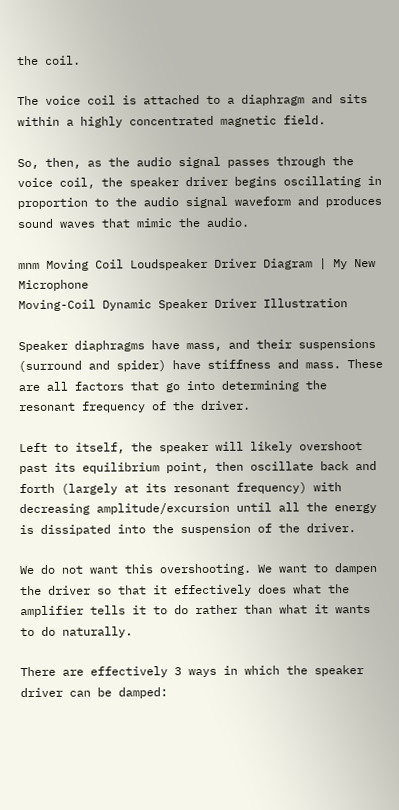the coil.

The voice coil is attached to a diaphragm and sits within a highly concentrated magnetic field.

So, then, as the audio signal passes through the voice coil, the speaker driver begins oscillating in proportion to the audio signal waveform and produces sound waves that mimic the audio.

mnm Moving Coil Loudspeaker Driver Diagram | My New Microphone
Moving-Coil Dynamic Speaker Driver Illustration

Speaker diaphragms have mass, and their suspensions (surround and spider) have stiffness and mass. These are all factors that go into determining the resonant frequency of the driver.

Left to itself, the speaker will likely overshoot past its equilibrium point, then oscillate back and forth (largely at its resonant frequency) with decreasing amplitude/excursion until all the energy is dissipated into the suspension of the driver.

We do not want this overshooting. We want to dampen the driver so that it effectively does what the amplifier tells it to do rather than what it wants to do naturally.

There are effectively 3 ways in which the speaker driver can be damped: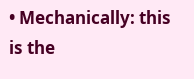• Mechanically: this is the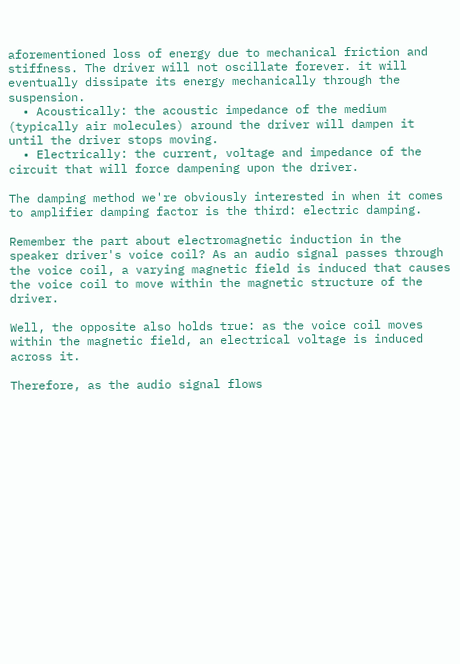aforementioned loss of energy due to mechanical friction and stiffness. The driver will not oscillate forever. it will eventually dissipate its energy mechanically through the suspension.
  • Acoustically: the acoustic impedance of the medium (typically air molecules) around the driver will dampen it until the driver stops moving.
  • Electrically: the current, voltage and impedance of the circuit that will force dampening upon the driver.

The damping method we're obviously interested in when it comes to amplifier damping factor is the third: electric damping.

Remember the part about electromagnetic induction in the speaker driver's voice coil? As an audio signal passes through the voice coil, a varying magnetic field is induced that causes the voice coil to move within the magnetic structure of the driver.

Well, the opposite also holds true: as the voice coil moves within the magnetic field, an electrical voltage is induced across it.

Therefore, as the audio signal flows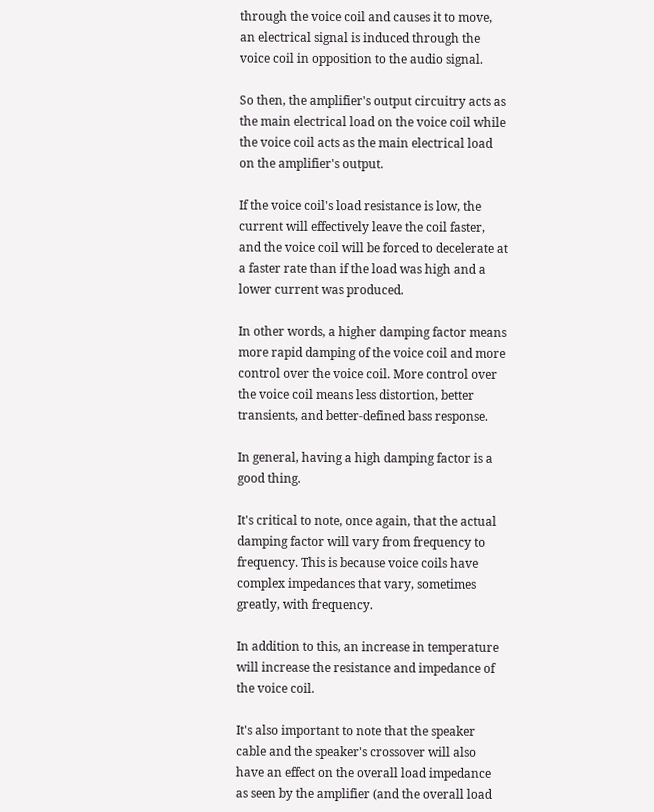through the voice coil and causes it to move, an electrical signal is induced through the voice coil in opposition to the audio signal.

So then, the amplifier's output circuitry acts as the main electrical load on the voice coil while the voice coil acts as the main electrical load on the amplifier's output.

If the voice coil's load resistance is low, the current will effectively leave the coil faster, and the voice coil will be forced to decelerate at a faster rate than if the load was high and a lower current was produced.

In other words, a higher damping factor means more rapid damping of the voice coil and more control over the voice coil. More control over the voice coil means less distortion, better transients, and better-defined bass response.

In general, having a high damping factor is a good thing.

It's critical to note, once again, that the actual damping factor will vary from frequency to frequency. This is because voice coils have complex impedances that vary, sometimes greatly, with frequency.

In addition to this, an increase in temperature will increase the resistance and impedance of the voice coil.

It's also important to note that the speaker cable and the speaker's crossover will also have an effect on the overall load impedance as seen by the amplifier (and the overall load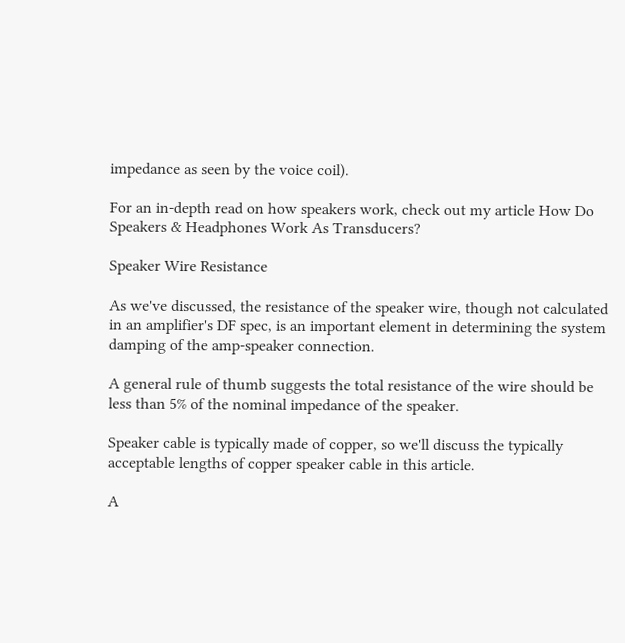impedance as seen by the voice coil).

For an in-depth read on how speakers work, check out my article How Do Speakers & Headphones Work As Transducers?

Speaker Wire Resistance

As we've discussed, the resistance of the speaker wire, though not calculated in an amplifier's DF spec, is an important element in determining the system damping of the amp-speaker connection.

A general rule of thumb suggests the total resistance of the wire should be less than 5% of the nominal impedance of the speaker.

Speaker cable is typically made of copper, so we'll discuss the typically acceptable lengths of copper speaker cable in this article.

A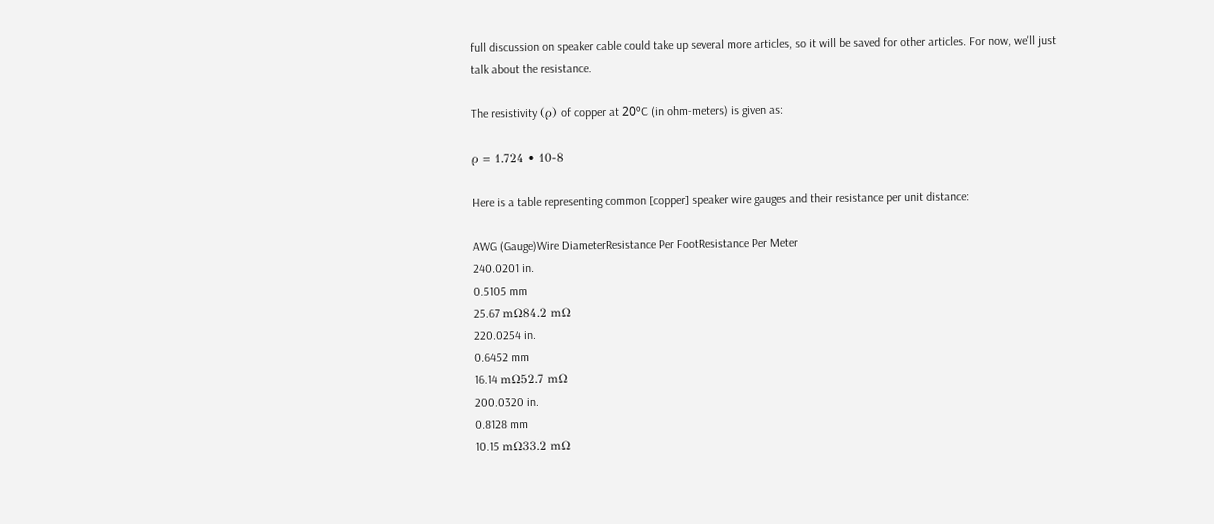full discussion on speaker cable could take up several more articles, so it will be saved for other articles. For now, we'll just talk about the resistance.

The resistivity (ρ) of copper at 20ºC (in ohm-meters) is given as:

ρ = 1.724 • 10-8

Here is a table representing common [copper] speaker wire gauges and their resistance per unit distance:

AWG (Gauge)Wire DiameterResistance Per FootResistance Per Meter
240.0201 in.
0.5105 mm
25.67 mΩ84.2 mΩ
220.0254 in.
0.6452 mm
16.14 mΩ52.7 mΩ
200.0320 in.
0.8128 mm
10.15 mΩ33.2 mΩ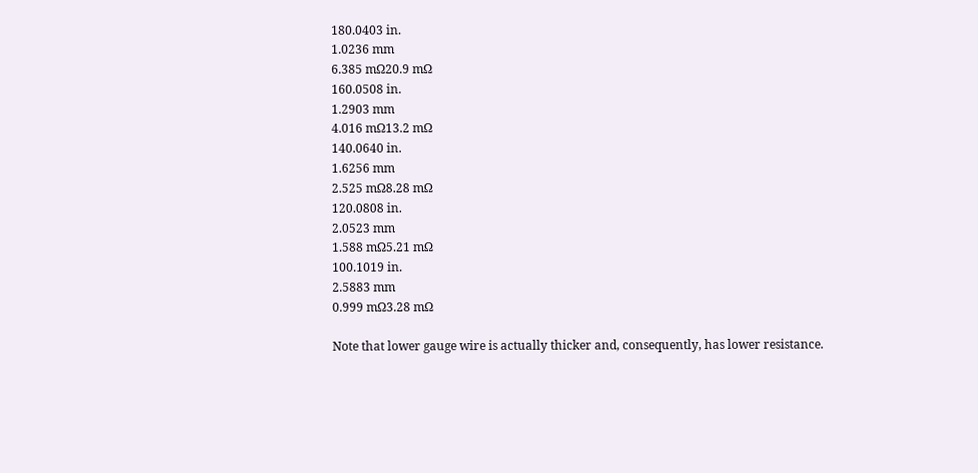180.0403 in.
1.0236 mm
6.385 mΩ20.9 mΩ
160.0508 in.
1.2903 mm
4.016 mΩ13.2 mΩ
140.0640 in.
1.6256 mm
2.525 mΩ8.28 mΩ
120.0808 in.
2.0523 mm
1.588 mΩ5.21 mΩ
100.1019 in.
2.5883 mm
0.999 mΩ3.28 mΩ

Note that lower gauge wire is actually thicker and, consequently, has lower resistance.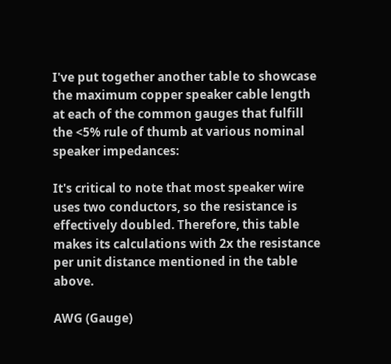I've put together another table to showcase the maximum copper speaker cable length at each of the common gauges that fulfill the <5% rule of thumb at various nominal speaker impedances:

It's critical to note that most speaker wire uses two conductors, so the resistance is effectively doubled. Therefore, this table makes its calculations with 2x the resistance per unit distance mentioned in the table above.

AWG (Gauge)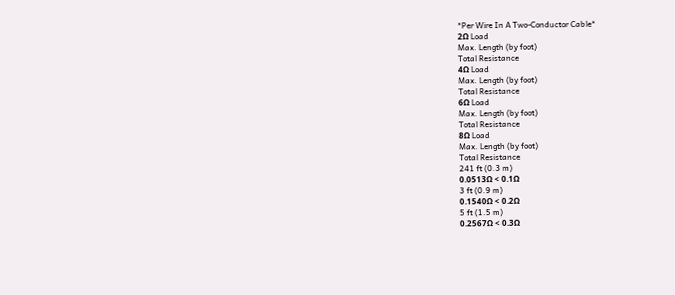*Per Wire In A Two-Conductor Cable*
2Ω Load
Max. Length (by foot)
Total Resistance
4Ω Load
Max. Length (by foot)
Total Resistance
6Ω Load
Max. Length (by foot)
Total Resistance
8Ω Load
Max. Length (by foot)
Total Resistance
241 ft (0.3 m)
0.0513Ω < 0.1Ω
3 ft (0.9 m)
0.1540Ω < 0.2Ω
5 ft (1.5 m)
0.2567Ω < 0.3Ω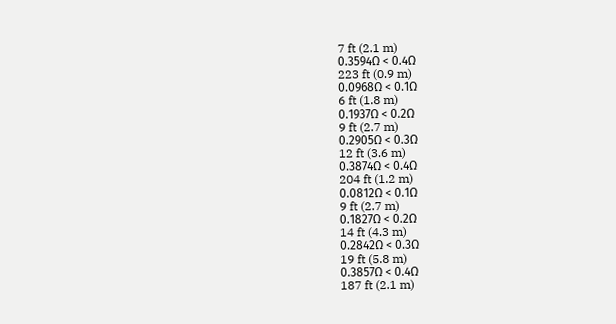7 ft (2.1 m)
0.3594Ω < 0.4Ω
223 ft (0.9 m)
0.0968Ω < 0.1Ω
6 ft (1.8 m)
0.1937Ω < 0.2Ω
9 ft (2.7 m)
0.2905Ω < 0.3Ω
12 ft (3.6 m)
0.3874Ω < 0.4Ω
204 ft (1.2 m)
0.0812Ω < 0.1Ω
9 ft (2.7 m)
0.1827Ω < 0.2Ω
14 ft (4.3 m)
0.2842Ω < 0.3Ω
19 ft (5.8 m)
0.3857Ω < 0.4Ω
187 ft (2.1 m)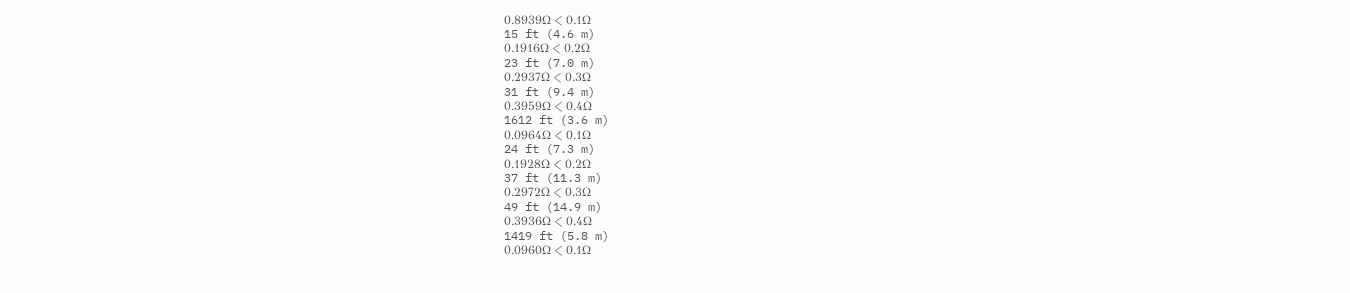0.8939Ω < 0.1Ω
15 ft (4.6 m)
0.1916Ω < 0.2Ω
23 ft (7.0 m)
0.2937Ω < 0.3Ω
31 ft (9.4 m)
0.3959Ω < 0.4Ω
1612 ft (3.6 m)
0.0964Ω < 0.1Ω
24 ft (7.3 m)
0.1928Ω < 0.2Ω
37 ft (11.3 m)
0.2972Ω < 0.3Ω
49 ft (14.9 m)
0.3936Ω < 0.4Ω
1419 ft (5.8 m)
0.0960Ω < 0.1Ω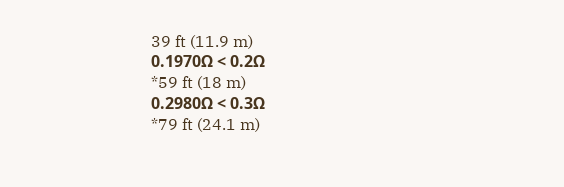39 ft (11.9 m)
0.1970Ω < 0.2Ω
*59 ft (18 m)
0.2980Ω < 0.3Ω
*79 ft (24.1 m)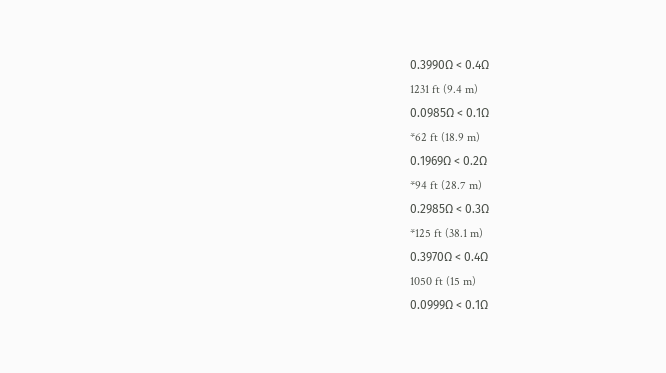0.3990Ω < 0.4Ω
1231 ft (9.4 m)
0.0985Ω < 0.1Ω
*62 ft (18.9 m)
0.1969Ω < 0.2Ω
*94 ft (28.7 m)
0.2985Ω < 0.3Ω
*125 ft (38.1 m)
0.3970Ω < 0.4Ω
1050 ft (15 m)
0.0999Ω < 0.1Ω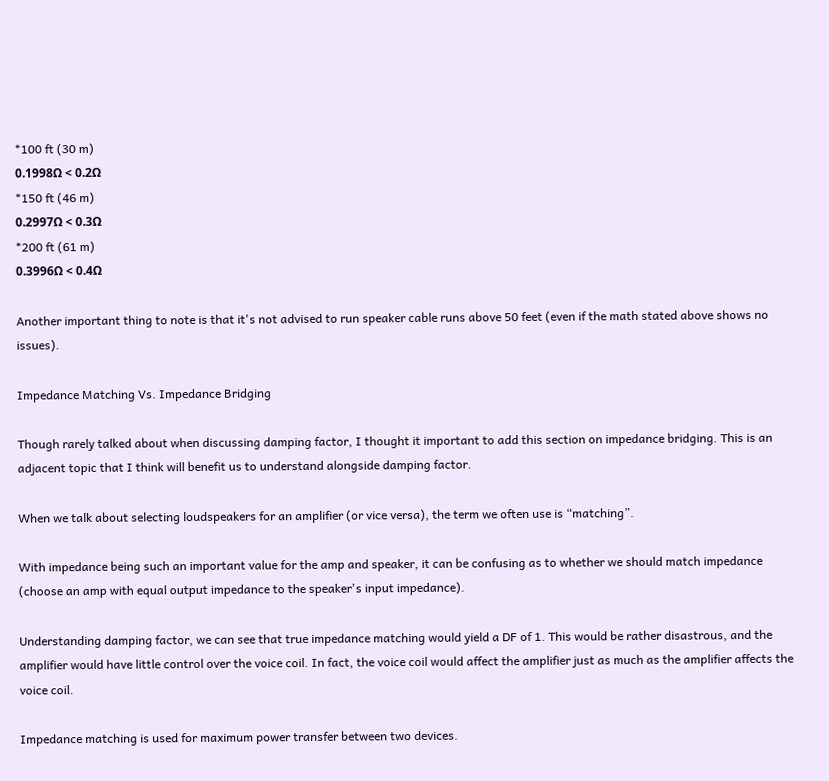*100 ft (30 m)
0.1998Ω < 0.2Ω
*150 ft (46 m)
0.2997Ω < 0.3Ω
*200 ft (61 m)
0.3996Ω < 0.4Ω

Another important thing to note is that it's not advised to run speaker cable runs above 50 feet (even if the math stated above shows no issues).

Impedance Matching Vs. Impedance Bridging

Though rarely talked about when discussing damping factor, I thought it important to add this section on impedance bridging. This is an adjacent topic that I think will benefit us to understand alongside damping factor.

When we talk about selecting loudspeakers for an amplifier (or vice versa), the term we often use is “matching”.

With impedance being such an important value for the amp and speaker, it can be confusing as to whether we should match impedance (choose an amp with equal output impedance to the speaker's input impedance).

Understanding damping factor, we can see that true impedance matching would yield a DF of 1. This would be rather disastrous, and the amplifier would have little control over the voice coil. In fact, the voice coil would affect the amplifier just as much as the amplifier affects the voice coil.

Impedance matching is used for maximum power transfer between two devices.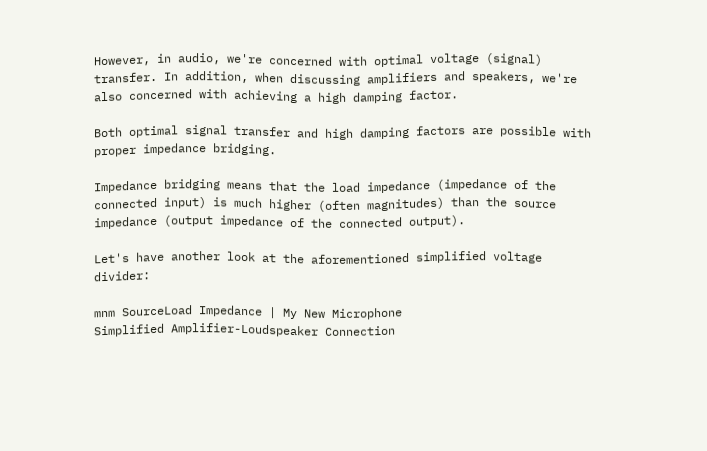However, in audio, we're concerned with optimal voltage (signal) transfer. In addition, when discussing amplifiers and speakers, we're also concerned with achieving a high damping factor.

Both optimal signal transfer and high damping factors are possible with proper impedance bridging.

Impedance bridging means that the load impedance (impedance of the connected input) is much higher (often magnitudes) than the source impedance (output impedance of the connected output).

Let's have another look at the aforementioned simplified voltage divider:

mnm SourceLoad Impedance | My New Microphone
Simplified Amplifier-Loudspeaker Connection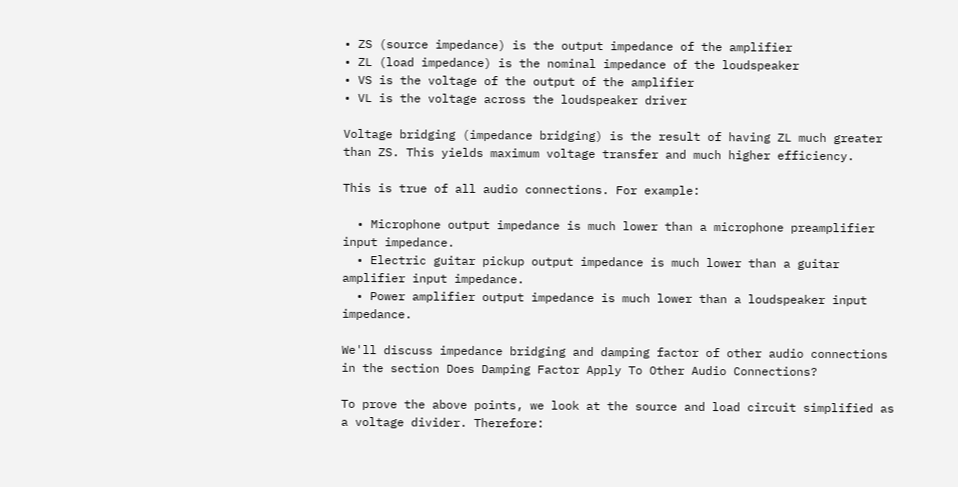• ZS (source impedance) is the output impedance of the amplifier
• ZL (load impedance) is the nominal impedance of the loudspeaker
• VS is the voltage of the output of the amplifier
• VL is the voltage across the loudspeaker driver

Voltage bridging (impedance bridging) is the result of having ZL much greater than ZS. This yields maximum voltage transfer and much higher efficiency.

This is true of all audio connections. For example:

  • Microphone output impedance is much lower than a microphone preamplifier input impedance.
  • Electric guitar pickup output impedance is much lower than a guitar amplifier input impedance.
  • Power amplifier output impedance is much lower than a loudspeaker input impedance.

We'll discuss impedance bridging and damping factor of other audio connections in the section Does Damping Factor Apply To Other Audio Connections?

To prove the above points, we look at the source and load circuit simplified as a voltage divider. Therefore: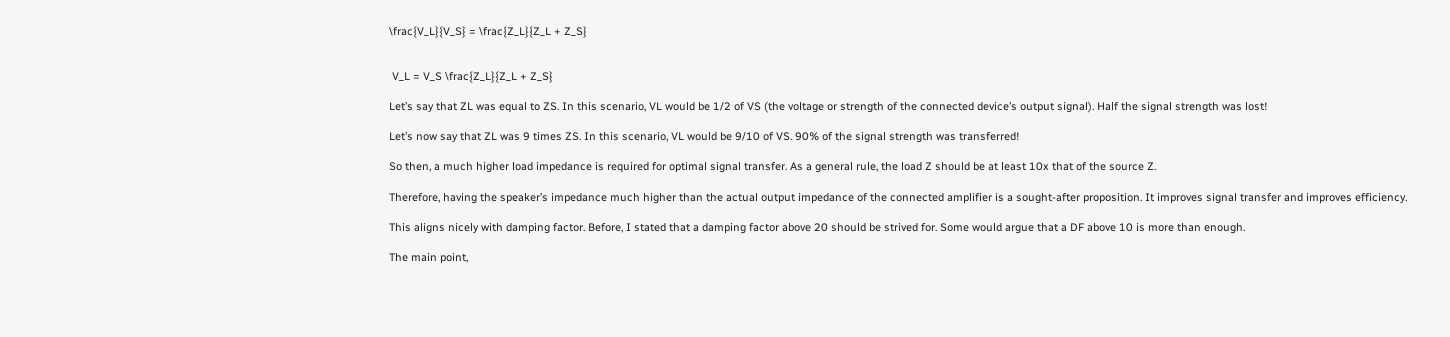\frac{V_L}{V_S} = \frac{Z_L}{Z_L + Z_S}


 V_L = V_S \frac{Z_L}{Z_L + Z_S}

Let’s say that ZL was equal to ZS. In this scenario, VL would be 1/2 of VS (the voltage or strength of the connected device’s output signal). Half the signal strength was lost!

Let’s now say that ZL was 9 times ZS. In this scenario, VL would be 9/10 of VS. 90% of the signal strength was transferred!

So then, a much higher load impedance is required for optimal signal transfer. As a general rule, the load Z should be at least 10x that of the source Z.

Therefore, having the speaker’s impedance much higher than the actual output impedance of the connected amplifier is a sought-after proposition. It improves signal transfer and improves efficiency.

This aligns nicely with damping factor. Before, I stated that a damping factor above 20 should be strived for. Some would argue that a DF above 10 is more than enough.

The main point,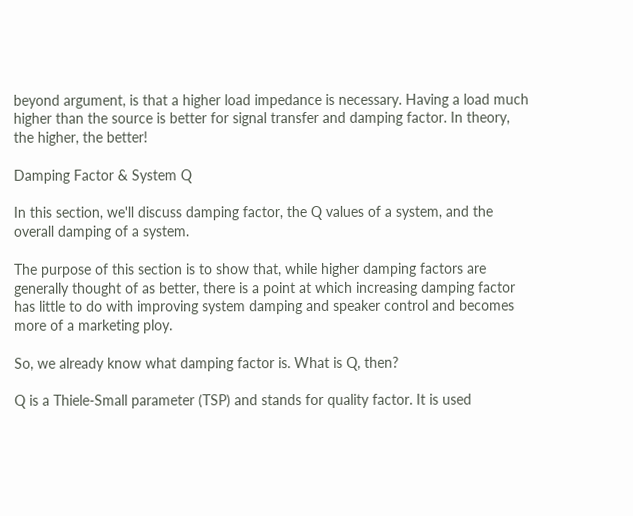beyond argument, is that a higher load impedance is necessary. Having a load much higher than the source is better for signal transfer and damping factor. In theory, the higher, the better!

Damping Factor & System Q

In this section, we'll discuss damping factor, the Q values of a system, and the overall damping of a system.

The purpose of this section is to show that, while higher damping factors are generally thought of as better, there is a point at which increasing damping factor has little to do with improving system damping and speaker control and becomes more of a marketing ploy.

So, we already know what damping factor is. What is Q, then?

Q is a Thiele-Small parameter (TSP) and stands for quality factor. It is used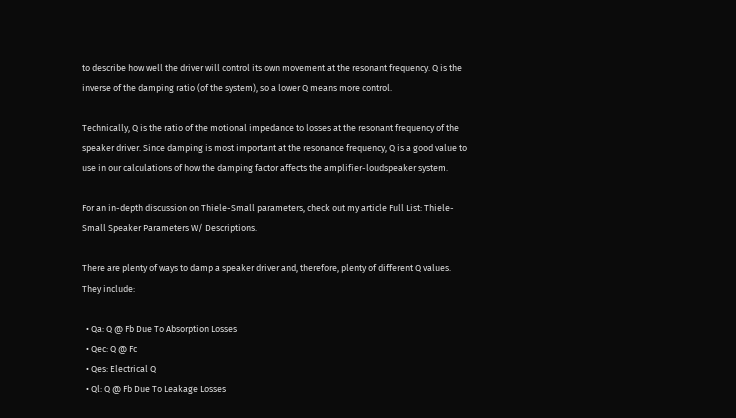to describe how well the driver will control its own movement at the resonant frequency. Q is the inverse of the damping ratio (of the system), so a lower Q means more control.

Technically, Q is the ratio of the motional impedance to losses at the resonant frequency of the speaker driver. Since damping is most important at the resonance frequency, Q is a good value to use in our calculations of how the damping factor affects the amplifier-loudspeaker system.

For an in-depth discussion on Thiele-Small parameters, check out my article Full List: Thiele-Small Speaker Parameters W/ Descriptions.

There are plenty of ways to damp a speaker driver and, therefore, plenty of different Q values. They include:

  • Qa: Q @ Fb Due To Absorption Losses
  • Qec: Q @ Fc
  • Qes: Electrical Q
  • Ql: Q @ Fb Due To Leakage Losses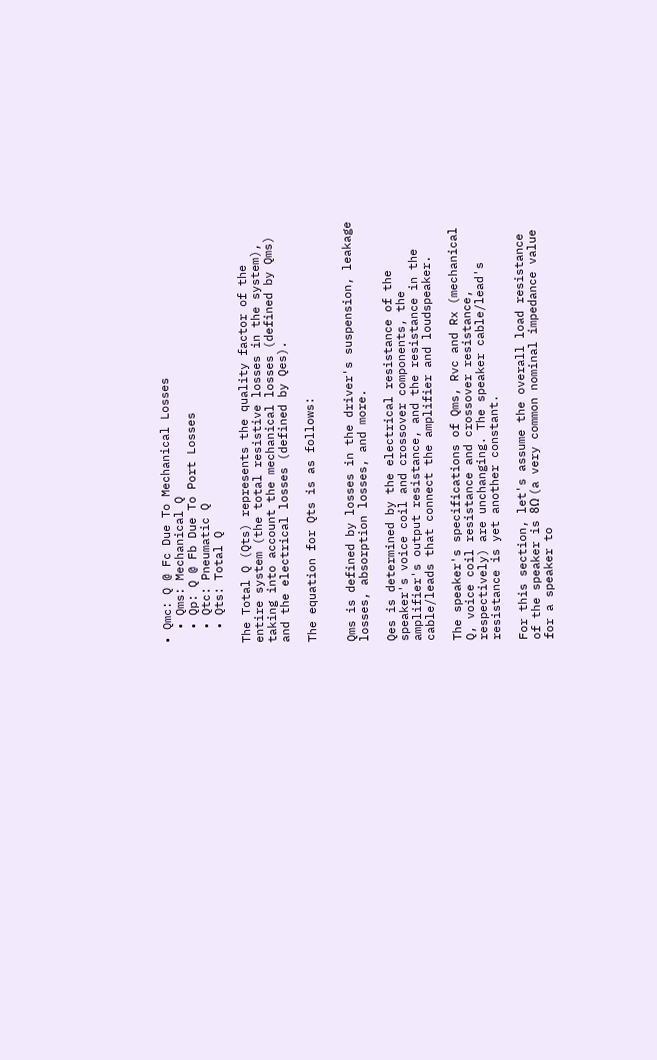• Qmc: Q @ Fc Due To Mechanical Losses
  • Qms: Mechanical Q
  • Qp: Q @ Fb Due To Port Losses
  • Qtc: Pneumatic Q
  • Qts: Total Q

The Total Q (Qts) represents the quality factor of the entire system (the total resistive losses in the system), taking into account the mechanical losses (defined by Qms) and the electrical losses (defined by Qes).

The equation for Qts is as follows:


Qms is defined by losses in the driver's suspension, leakage losses, absorption losses, and more.

Qes is determined by the electrical resistance of the speaker's voice coil and crossover components, the amplifier's output resistance, and the resistance in the cable/leads that connect the amplifier and loudspeaker.

The speaker's specifications of Qms, Rvc and Rx (mechanical Q, voice coil resistance and crossover resistance, respectively) are unchanging. The speaker cable/lead's resistance is yet another constant.

For this section, let's assume the overall load resistance of the speaker is 8Ω (a very common nominal impedance value for a speaker to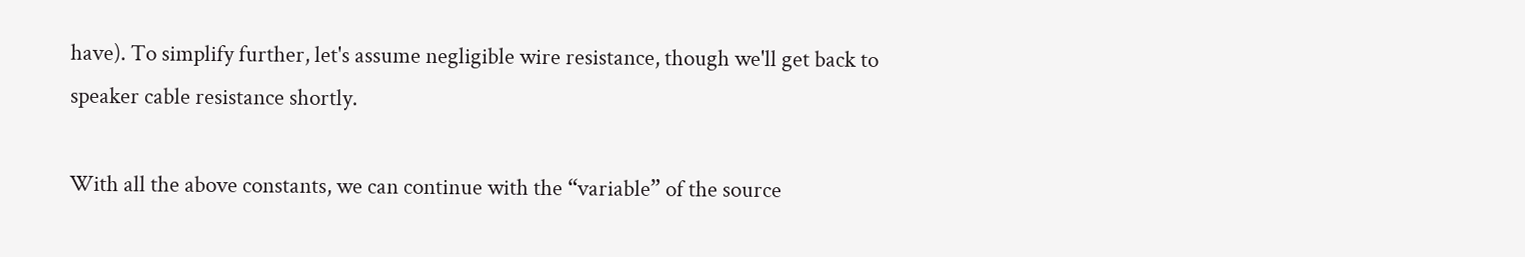have). To simplify further, let's assume negligible wire resistance, though we'll get back to speaker cable resistance shortly.

With all the above constants, we can continue with the “variable” of the source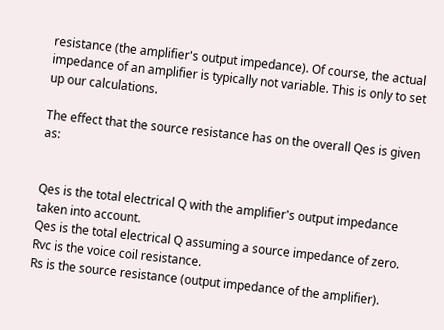resistance (the amplifier's output impedance). Of course, the actual impedance of an amplifier is typically not variable. This is only to set up our calculations.

The effect that the source resistance has on the overall Qes is given as:


Qes is the total electrical Q with the amplifier's output impedance taken into account.
Qes is the total electrical Q assuming a source impedance of zero.
Rvc is the voice coil resistance.
Rs is the source resistance (output impedance of the amplifier).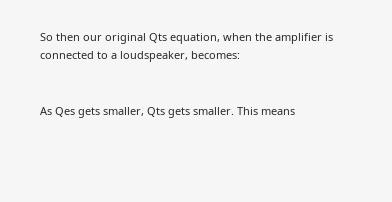So then our original Qts equation, when the amplifier is connected to a loudspeaker, becomes:


As Qes gets smaller, Qts gets smaller. This means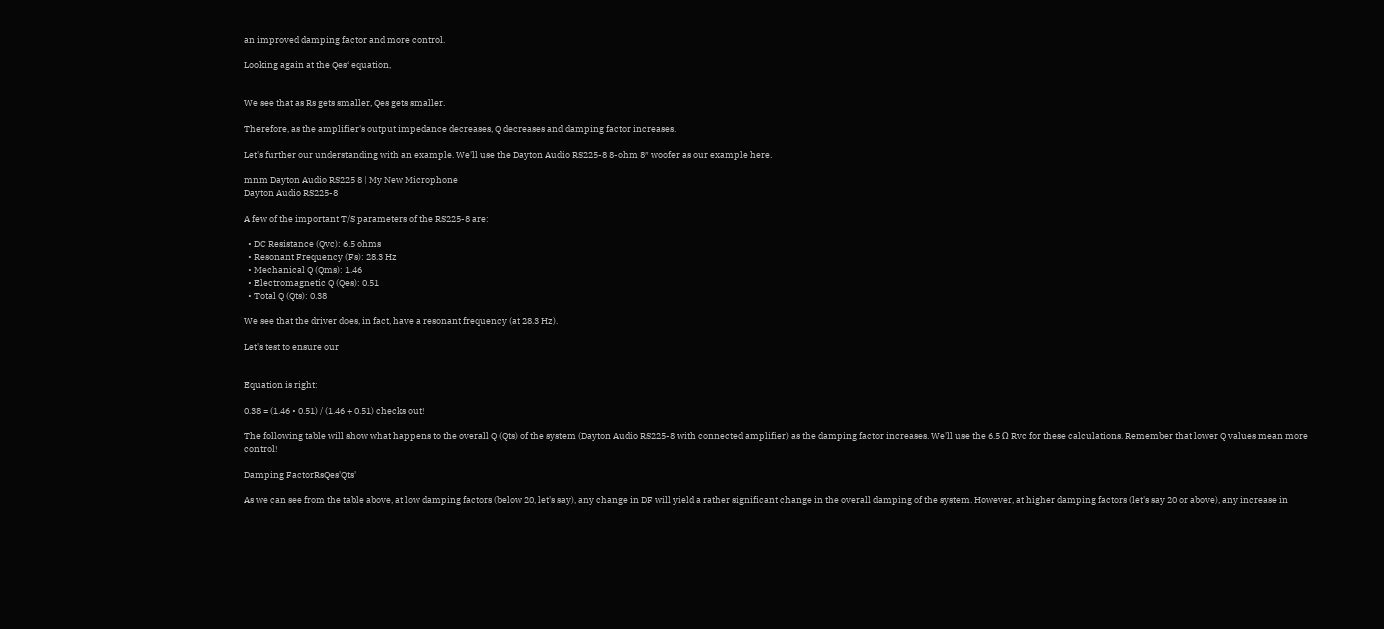an improved damping factor and more control.

Looking again at the Qes‘ equation,


We see that as Rs gets smaller, Qes gets smaller.

Therefore, as the amplifier's output impedance decreases, Q decreases and damping factor increases.

Let's further our understanding with an example. We'll use the Dayton Audio RS225-8 8-ohm 8″ woofer as our example here.

mnm Dayton Audio RS225 8 | My New Microphone
Dayton Audio RS225-8

A few of the important T/S parameters of the RS225-8 are:

  • DC Resistance (Qvc): 6.5 ohms
  • Resonant Frequency (Fs): 28.3 Hz
  • Mechanical Q (Qms): 1.46
  • Electromagnetic Q (Qes): 0.51
  • Total Q (Qts): 0.38

We see that the driver does, in fact, have a resonant frequency (at 28.3 Hz).

Let's test to ensure our


Equation is right:

0.38 = (1.46 • 0.51) / (1.46 + 0.51) checks out!

The following table will show what happens to the overall Q (Qts) of the system (Dayton Audio RS225-8 with connected amplifier) as the damping factor increases. We'll use the 6.5 Ω Rvc for these calculations. Remember that lower Q values mean more control!

Damping FactorRsQes'Qts'

As we can see from the table above, at low damping factors (below 20, let's say), any change in DF will yield a rather significant change in the overall damping of the system. However, at higher damping factors (let's say 20 or above), any increase in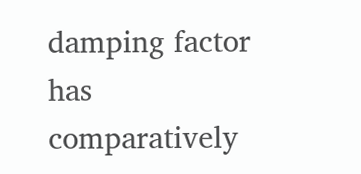damping factor has comparatively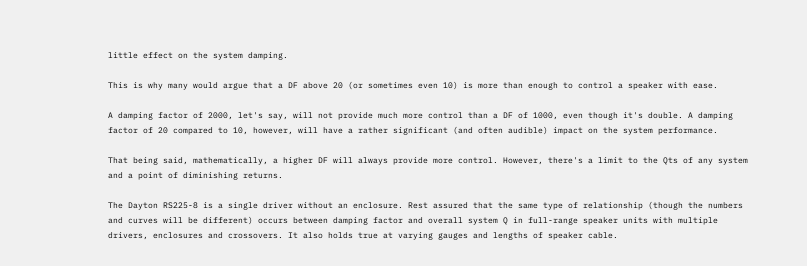little effect on the system damping.

This is why many would argue that a DF above 20 (or sometimes even 10) is more than enough to control a speaker with ease.

A damping factor of 2000, let's say, will not provide much more control than a DF of 1000, even though it's double. A damping factor of 20 compared to 10, however, will have a rather significant (and often audible) impact on the system performance.

That being said, mathematically, a higher DF will always provide more control. However, there's a limit to the Qts of any system and a point of diminishing returns.

The Dayton RS225-8 is a single driver without an enclosure. Rest assured that the same type of relationship (though the numbers and curves will be different) occurs between damping factor and overall system Q in full-range speaker units with multiple drivers, enclosures and crossovers. It also holds true at varying gauges and lengths of speaker cable.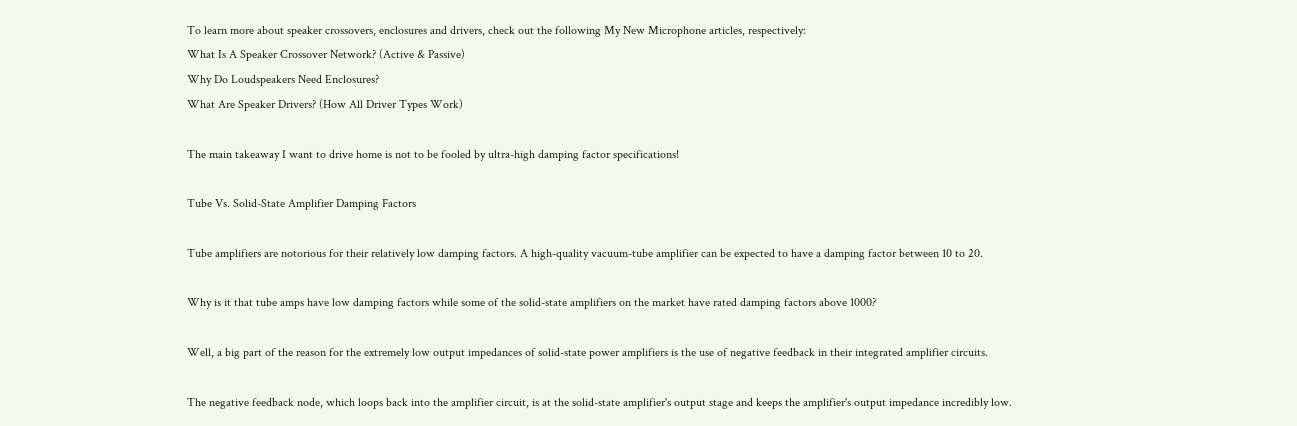To learn more about speaker crossovers, enclosures and drivers, check out the following My New Microphone articles, respectively:
What Is A Speaker Crossover Network? (Active & Passive)
Why Do Loudspeakers Need Enclosures?
What Are Speaker Drivers? (How All Driver Types Work)

The main takeaway I want to drive home is not to be fooled by ultra-high damping factor specifications!

Tube Vs. Solid-State Amplifier Damping Factors

Tube amplifiers are notorious for their relatively low damping factors. A high-quality vacuum-tube amplifier can be expected to have a damping factor between 10 to 20.

Why is it that tube amps have low damping factors while some of the solid-state amplifiers on the market have rated damping factors above 1000?

Well, a big part of the reason for the extremely low output impedances of solid-state power amplifiers is the use of negative feedback in their integrated amplifier circuits.

The negative feedback node, which loops back into the amplifier circuit, is at the solid-state amplifier's output stage and keeps the amplifier's output impedance incredibly low.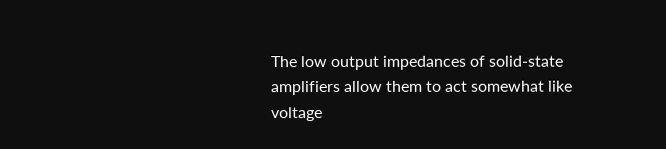The low output impedances of solid-state amplifiers allow them to act somewhat like voltage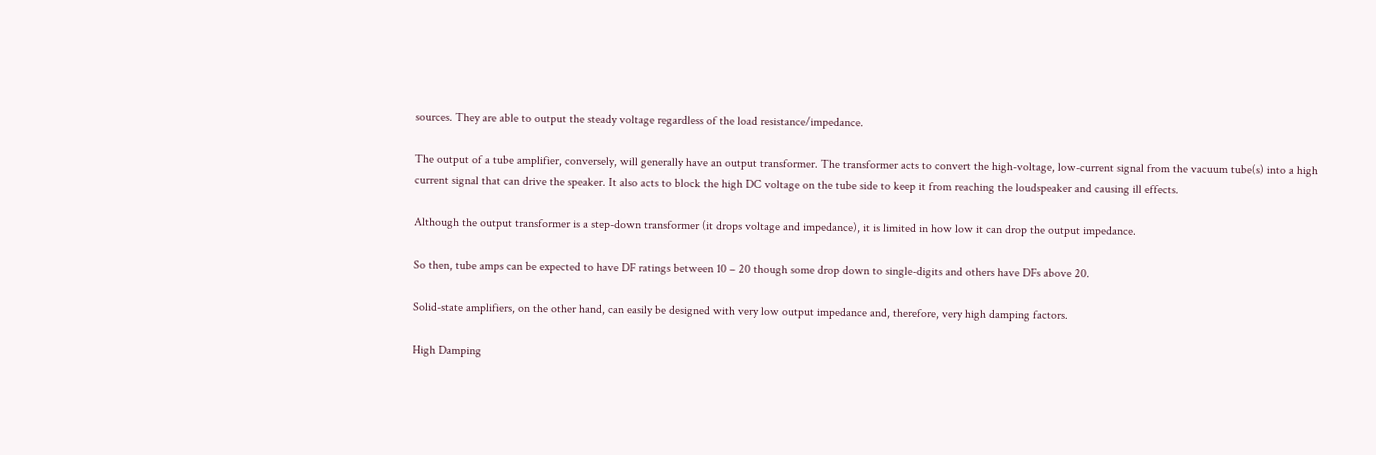sources. They are able to output the steady voltage regardless of the load resistance/impedance.

The output of a tube amplifier, conversely, will generally have an output transformer. The transformer acts to convert the high-voltage, low-current signal from the vacuum tube(s) into a high current signal that can drive the speaker. It also acts to block the high DC voltage on the tube side to keep it from reaching the loudspeaker and causing ill effects.

Although the output transformer is a step-down transformer (it drops voltage and impedance), it is limited in how low it can drop the output impedance.

So then, tube amps can be expected to have DF ratings between 10 – 20 though some drop down to single-digits and others have DFs above 20.

Solid-state amplifiers, on the other hand, can easily be designed with very low output impedance and, therefore, very high damping factors.

High Damping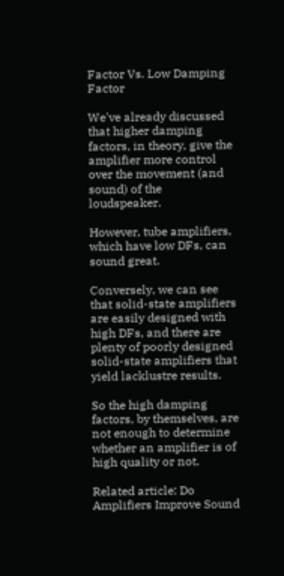Factor Vs. Low Damping Factor

We've already discussed that higher damping factors, in theory, give the amplifier more control over the movement (and sound) of the loudspeaker.

However, tube amplifiers, which have low DFs, can sound great.

Conversely, we can see that solid-state amplifiers are easily designed with high DFs, and there are plenty of poorly designed solid-state amplifiers that yield lacklustre results.

So the high damping factors, by themselves, are not enough to determine whether an amplifier is of high quality or not.

Related article: Do Amplifiers Improve Sound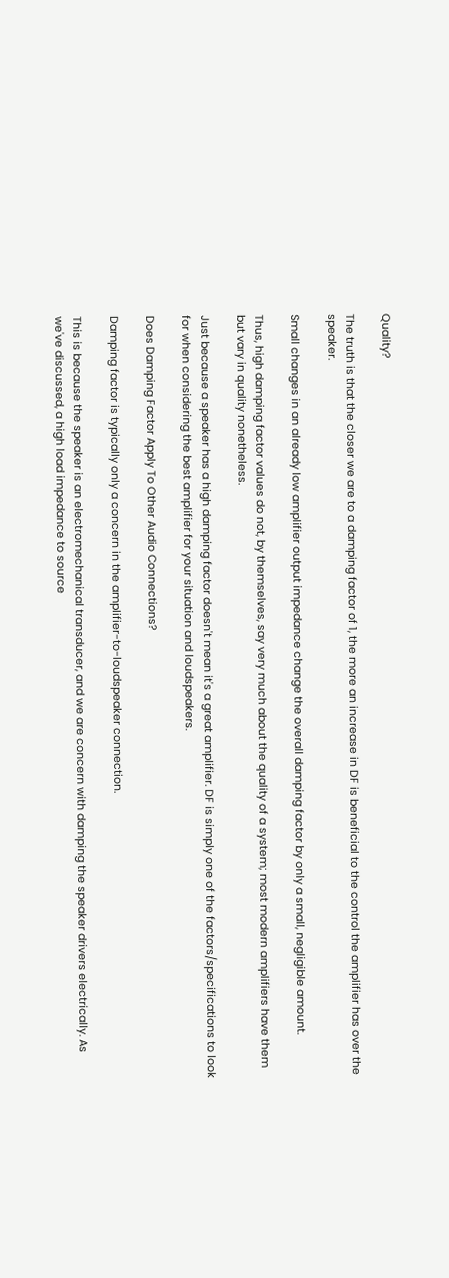Quality?

The truth is that the closer we are to a damping factor of 1, the more an increase in DF is beneficial to the control the amplifier has over the speaker.

Small changes in an already low amplifier output impedance change the overall damping factor by only a small, negligible amount.

Thus, high damping factor values do not, by themselves, say very much about the quality of a system; most modern amplifiers have them but vary in quality nonetheless.

Just because a speaker has a high damping factor doesn't mean it's a great amplifier. DF is simply one of the factors/specifications to look for when considering the best amplifier for your situation and loudspeakers.

Does Damping Factor Apply To Other Audio Connections?

Damping factor is typically only a concern in the amplifier-to-loudspeaker connection.

This is because the speaker is an electromechanical transducer, and we are concern with damping the speaker drivers electrically. As we've discussed, a high load impedance to source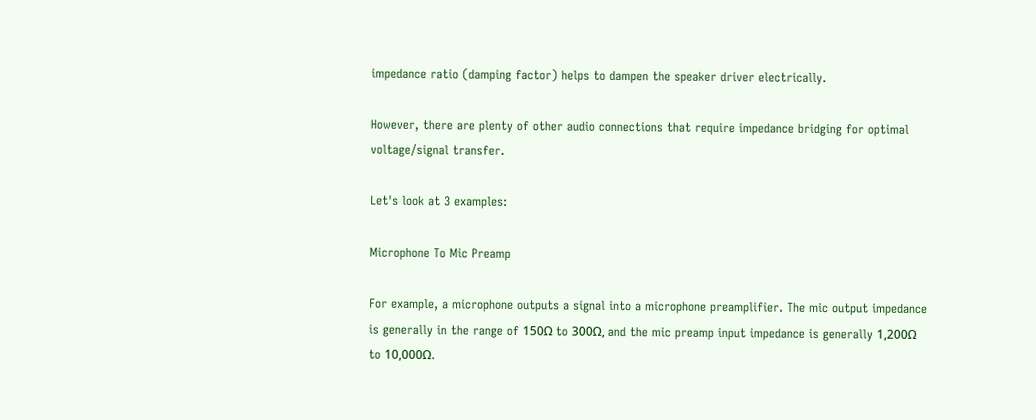impedance ratio (damping factor) helps to dampen the speaker driver electrically.

However, there are plenty of other audio connections that require impedance bridging for optimal voltage/signal transfer.

Let's look at 3 examples:

Microphone To Mic Preamp

For example, a microphone outputs a signal into a microphone preamplifier. The mic output impedance is generally in the range of 150Ω to 300Ω, and the mic preamp input impedance is generally 1,200Ω to 10,000Ω.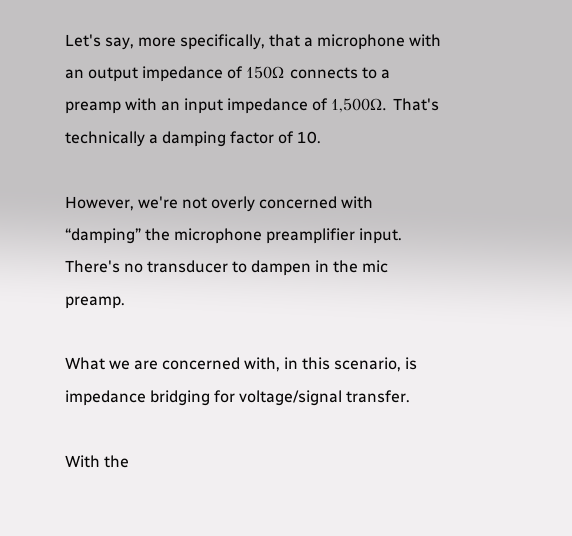Let's say, more specifically, that a microphone with an output impedance of 150Ω connects to a preamp with an input impedance of 1,500Ω. That's technically a damping factor of 10.

However, we're not overly concerned with “damping” the microphone preamplifier input. There's no transducer to dampen in the mic preamp.

What we are concerned with, in this scenario, is impedance bridging for voltage/signal transfer.

With the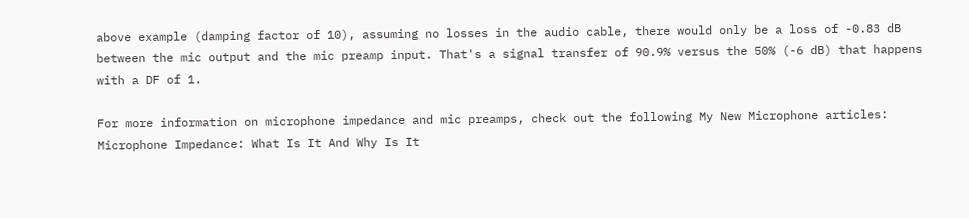above example (damping factor of 10), assuming no losses in the audio cable, there would only be a loss of -0.83 dB between the mic output and the mic preamp input. That's a signal transfer of 90.9% versus the 50% (-6 dB) that happens with a DF of 1.

For more information on microphone impedance and mic preamps, check out the following My New Microphone articles:
Microphone Impedance: What Is It And Why Is It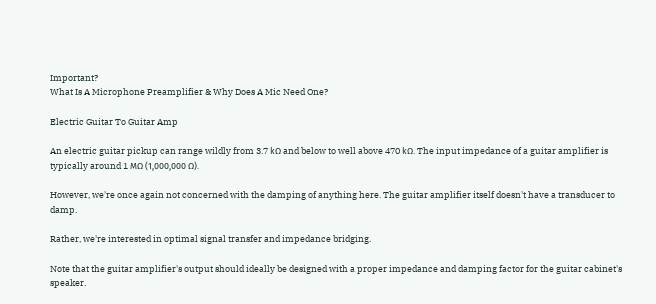Important?
What Is A Microphone Preamplifier & Why Does A Mic Need One?

Electric Guitar To Guitar Amp

An electric guitar pickup can range wildly from 3.7 kΩ and below to well above 470 kΩ. The input impedance of a guitar amplifier is typically around 1 MΩ (1,000,000 Ω).

However, we're once again not concerned with the damping of anything here. The guitar amplifier itself doesn't have a transducer to damp.

Rather, we're interested in optimal signal transfer and impedance bridging.

Note that the guitar amplifier's output should ideally be designed with a proper impedance and damping factor for the guitar cabinet's speaker.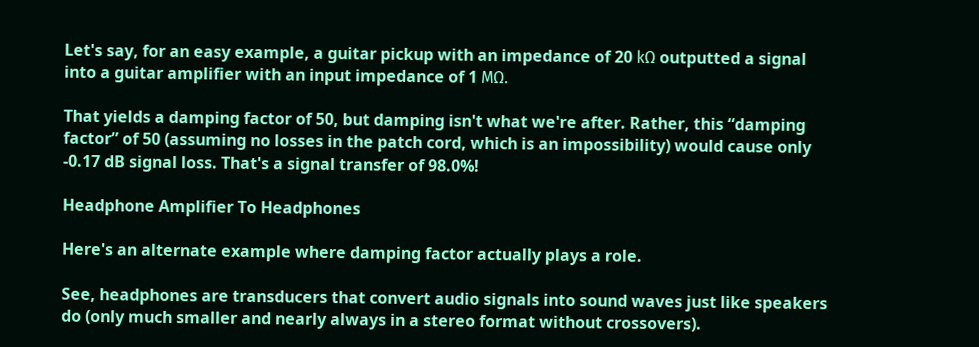Let's say, for an easy example, a guitar pickup with an impedance of 20 kΩ outputted a signal into a guitar amplifier with an input impedance of 1 MΩ.

That yields a damping factor of 50, but damping isn't what we're after. Rather, this “damping factor” of 50 (assuming no losses in the patch cord, which is an impossibility) would cause only -0.17 dB signal loss. That's a signal transfer of 98.0%!

Headphone Amplifier To Headphones

Here's an alternate example where damping factor actually plays a role.

See, headphones are transducers that convert audio signals into sound waves just like speakers do (only much smaller and nearly always in a stereo format without crossovers).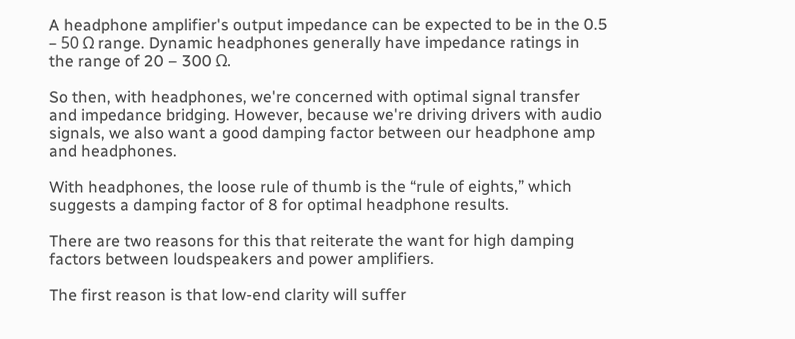A headphone amplifier's output impedance can be expected to be in the 0.5 – 50 Ω range. Dynamic headphones generally have impedance ratings in the range of 20 – 300 Ω.

So then, with headphones, we're concerned with optimal signal transfer and impedance bridging. However, because we're driving drivers with audio signals, we also want a good damping factor between our headphone amp and headphones.

With headphones, the loose rule of thumb is the “rule of eights,” which suggests a damping factor of 8 for optimal headphone results.

There are two reasons for this that reiterate the want for high damping factors between loudspeakers and power amplifiers.

The first reason is that low-end clarity will suffer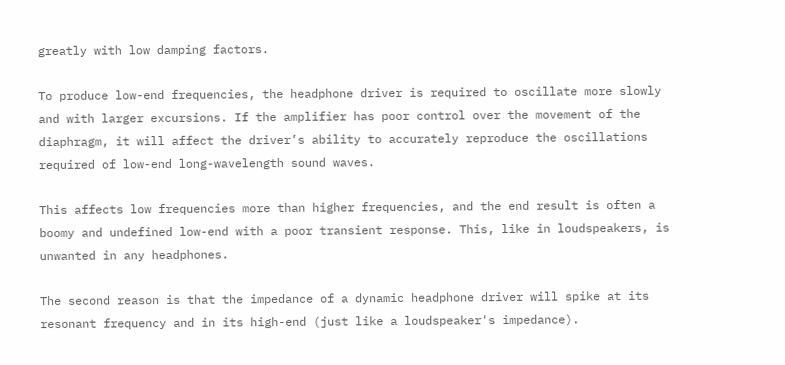greatly with low damping factors.

To produce low-end frequencies, the headphone driver is required to oscillate more slowly and with larger excursions. If the amplifier has poor control over the movement of the diaphragm, it will affect the driver’s ability to accurately reproduce the oscillations required of low-end long-wavelength sound waves.

This affects low frequencies more than higher frequencies, and the end result is often a boomy and undefined low-end with a poor transient response. This, like in loudspeakers, is unwanted in any headphones.

The second reason is that the impedance of a dynamic headphone driver will spike at its resonant frequency and in its high-end (just like a loudspeaker's impedance).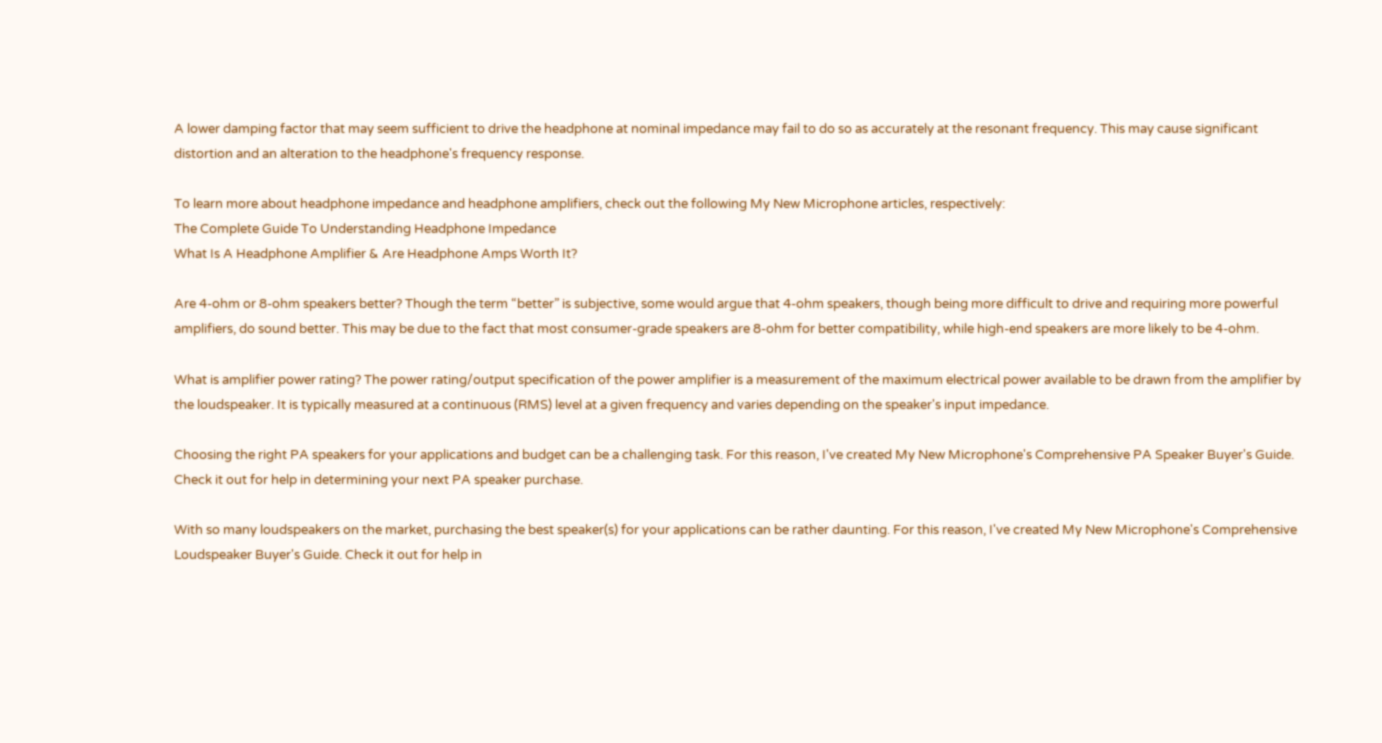A lower damping factor that may seem sufficient to drive the headphone at nominal impedance may fail to do so as accurately at the resonant frequency. This may cause significant distortion and an alteration to the headphone's frequency response.

To learn more about headphone impedance and headphone amplifiers, check out the following My New Microphone articles, respectively:
The Complete Guide To Understanding Headphone Impedance
What Is A Headphone Amplifier & Are Headphone Amps Worth It?

Are 4-ohm or 8-ohm speakers better? Though the term “better” is subjective, some would argue that 4-ohm speakers, though being more difficult to drive and requiring more powerful amplifiers, do sound better. This may be due to the fact that most consumer-grade speakers are 8-ohm for better compatibility, while high-end speakers are more likely to be 4-ohm.

What is amplifier power rating? The power rating/output specification of the power amplifier is a measurement of the maximum electrical power available to be drawn from the amplifier by the loudspeaker. It is typically measured at a continuous (RMS) level at a given frequency and varies depending on the speaker's input impedance.

Choosing the right PA speakers for your applications and budget can be a challenging task. For this reason, I've created My New Microphone's Comprehensive PA Speaker Buyer's Guide. Check it out for help in determining your next PA speaker purchase.

With so many loudspeakers on the market, purchasing the best speaker(s) for your applications can be rather daunting. For this reason, I've created My New Microphone's Comprehensive Loudspeaker Buyer's Guide. Check it out for help in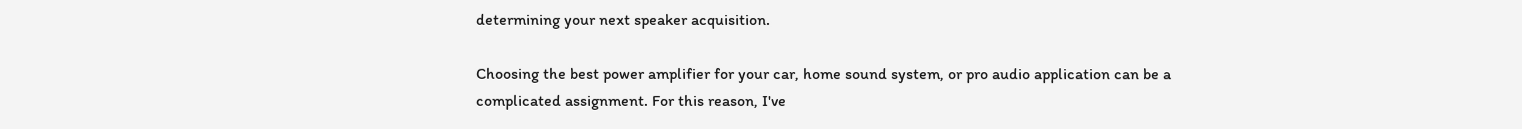determining your next speaker acquisition.

Choosing the best power amplifier for your car, home sound system, or pro audio application can be a complicated assignment. For this reason, I've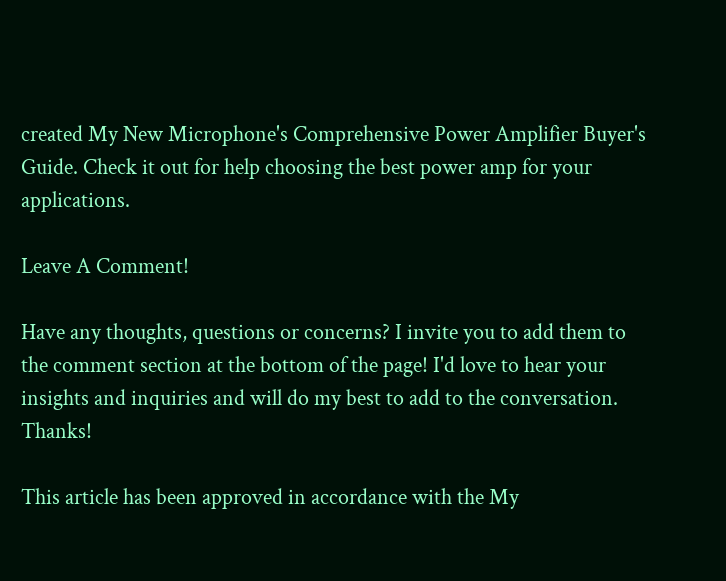created My New Microphone's Comprehensive Power Amplifier Buyer's Guide. Check it out for help choosing the best power amp for your applications.

Leave A Comment!

Have any thoughts, questions or concerns? I invite you to add them to the comment section at the bottom of the page! I'd love to hear your insights and inquiries and will do my best to add to the conversation. Thanks!

This article has been approved in accordance with the My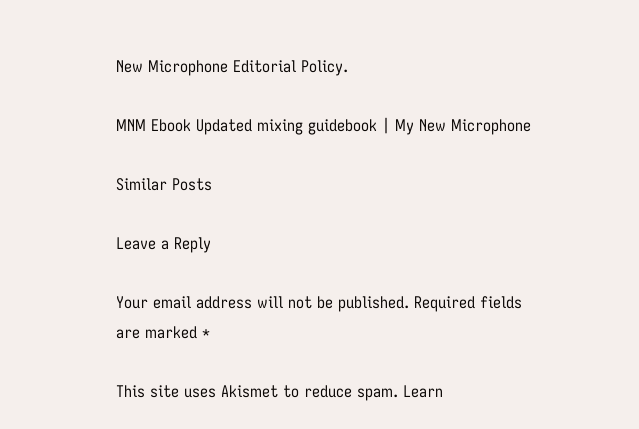New Microphone Editorial Policy.

MNM Ebook Updated mixing guidebook | My New Microphone

Similar Posts

Leave a Reply

Your email address will not be published. Required fields are marked *

This site uses Akismet to reduce spam. Learn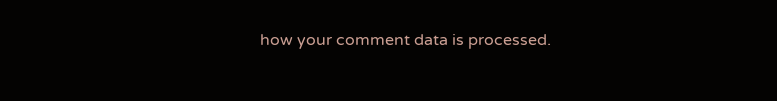how your comment data is processed.